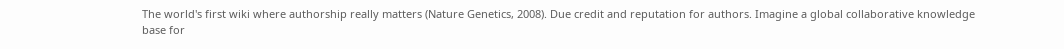The world's first wiki where authorship really matters (Nature Genetics, 2008). Due credit and reputation for authors. Imagine a global collaborative knowledge base for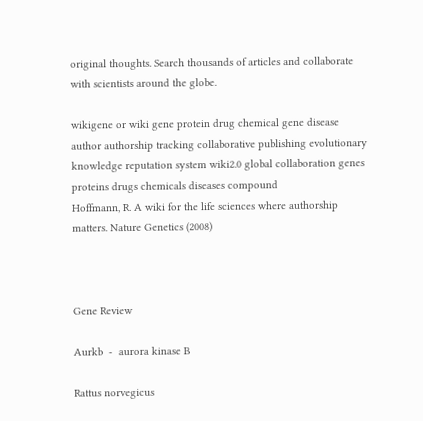original thoughts. Search thousands of articles and collaborate with scientists around the globe.

wikigene or wiki gene protein drug chemical gene disease author authorship tracking collaborative publishing evolutionary knowledge reputation system wiki2.0 global collaboration genes proteins drugs chemicals diseases compound
Hoffmann, R. A wiki for the life sciences where authorship matters. Nature Genetics (2008)



Gene Review

Aurkb  -  aurora kinase B

Rattus norvegicus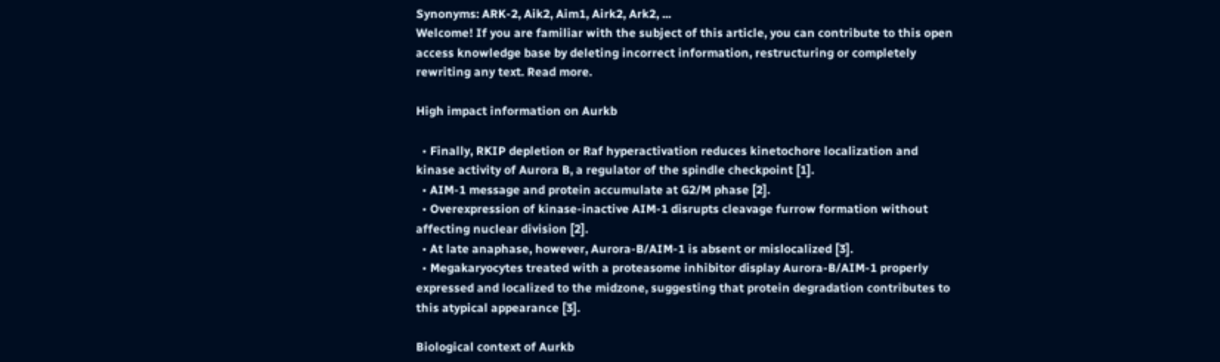Synonyms: ARK-2, Aik2, Aim1, Airk2, Ark2, ...
Welcome! If you are familiar with the subject of this article, you can contribute to this open access knowledge base by deleting incorrect information, restructuring or completely rewriting any text. Read more.

High impact information on Aurkb

  • Finally, RKIP depletion or Raf hyperactivation reduces kinetochore localization and kinase activity of Aurora B, a regulator of the spindle checkpoint [1].
  • AIM-1 message and protein accumulate at G2/M phase [2].
  • Overexpression of kinase-inactive AIM-1 disrupts cleavage furrow formation without affecting nuclear division [2].
  • At late anaphase, however, Aurora-B/AIM-1 is absent or mislocalized [3].
  • Megakaryocytes treated with a proteasome inhibitor display Aurora-B/AIM-1 properly expressed and localized to the midzone, suggesting that protein degradation contributes to this atypical appearance [3].

Biological context of Aurkb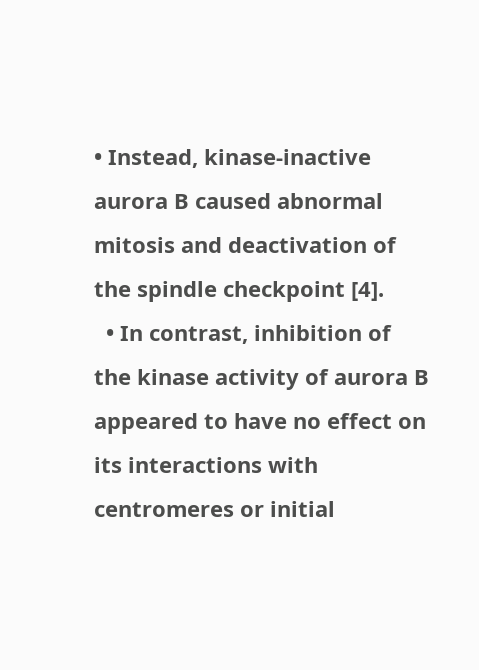• Instead, kinase-inactive aurora B caused abnormal mitosis and deactivation of the spindle checkpoint [4].
  • In contrast, inhibition of the kinase activity of aurora B appeared to have no effect on its interactions with centromeres or initial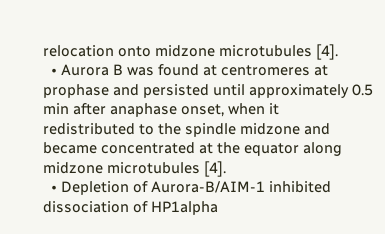relocation onto midzone microtubules [4].
  • Aurora B was found at centromeres at prophase and persisted until approximately 0.5 min after anaphase onset, when it redistributed to the spindle midzone and became concentrated at the equator along midzone microtubules [4].
  • Depletion of Aurora-B/AIM-1 inhibited dissociation of HP1alpha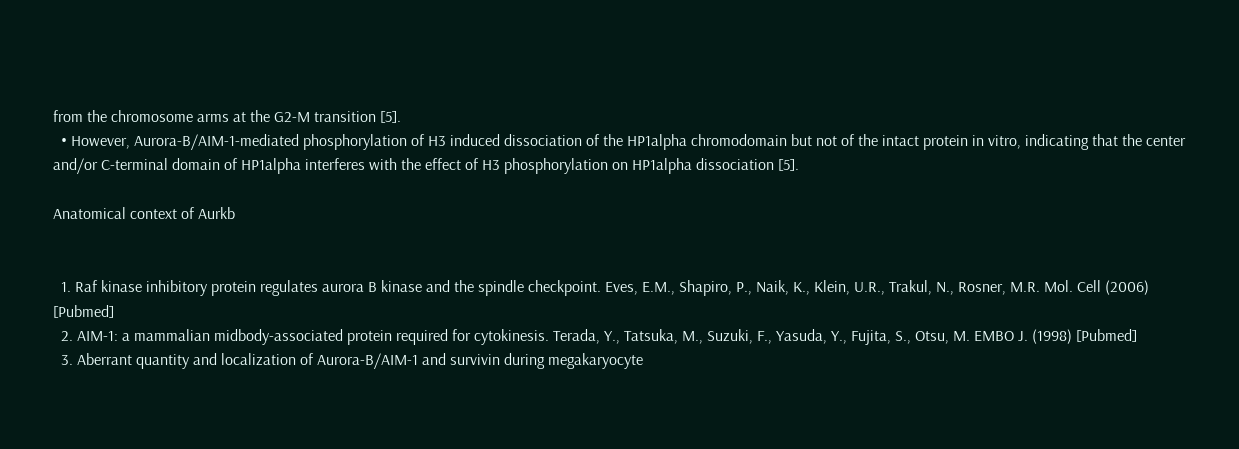from the chromosome arms at the G2-M transition [5].
  • However, Aurora-B/AIM-1-mediated phosphorylation of H3 induced dissociation of the HP1alpha chromodomain but not of the intact protein in vitro, indicating that the center and/or C-terminal domain of HP1alpha interferes with the effect of H3 phosphorylation on HP1alpha dissociation [5].

Anatomical context of Aurkb


  1. Raf kinase inhibitory protein regulates aurora B kinase and the spindle checkpoint. Eves, E.M., Shapiro, P., Naik, K., Klein, U.R., Trakul, N., Rosner, M.R. Mol. Cell (2006) [Pubmed]
  2. AIM-1: a mammalian midbody-associated protein required for cytokinesis. Terada, Y., Tatsuka, M., Suzuki, F., Yasuda, Y., Fujita, S., Otsu, M. EMBO J. (1998) [Pubmed]
  3. Aberrant quantity and localization of Aurora-B/AIM-1 and survivin during megakaryocyte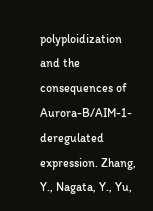polyploidization and the consequences of Aurora-B/AIM-1-deregulated expression. Zhang, Y., Nagata, Y., Yu,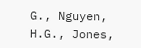G., Nguyen, H.G., Jones,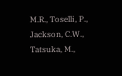M.R., Toselli, P., Jackson, C.W., Tatsuka, M.,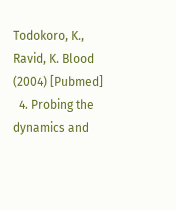Todokoro, K., Ravid, K. Blood (2004) [Pubmed]
  4. Probing the dynamics and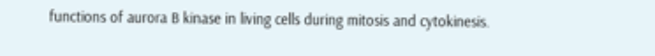functions of aurora B kinase in living cells during mitosis and cytokinesis.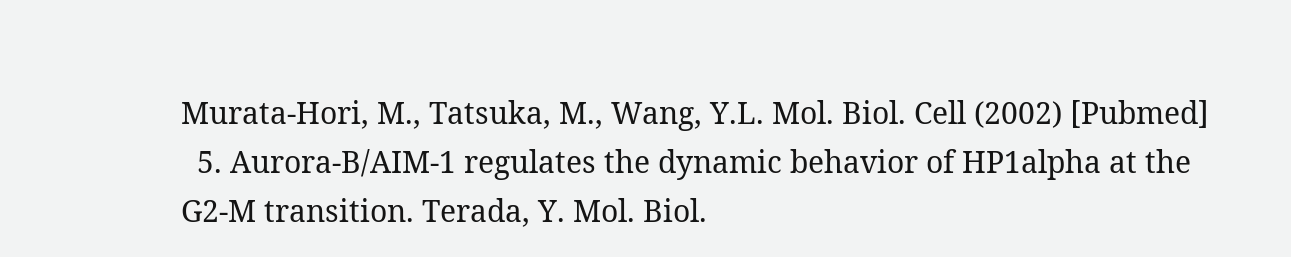Murata-Hori, M., Tatsuka, M., Wang, Y.L. Mol. Biol. Cell (2002) [Pubmed]
  5. Aurora-B/AIM-1 regulates the dynamic behavior of HP1alpha at the G2-M transition. Terada, Y. Mol. Biol.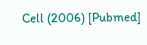Cell (2006) [Pubmed]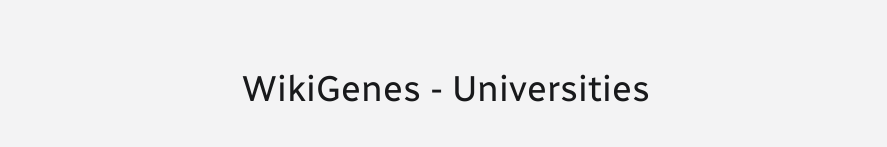WikiGenes - Universities